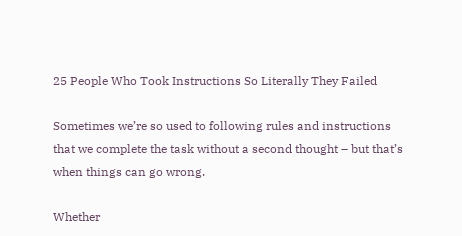25 People Who Took Instructions So Literally They Failed

Sometimes we’re so used to following rules and instructions that we complete the task without a second thought – but that’s when things can go wrong.

Whether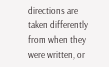directions are taken differently from when they were written, or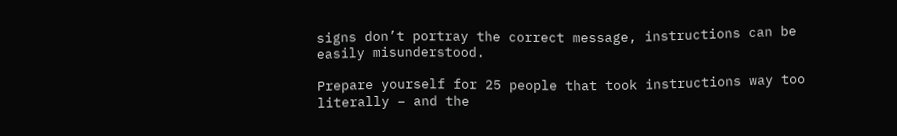signs don’t portray the correct message, instructions can be easily misunderstood.

Prepare yourself for 25 people that took instructions way too literally – and the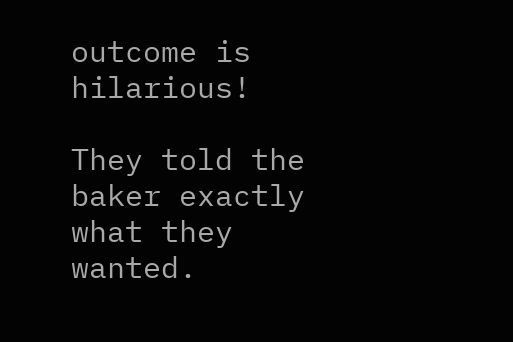outcome is hilarious!

They told the baker exactly what they wanted.